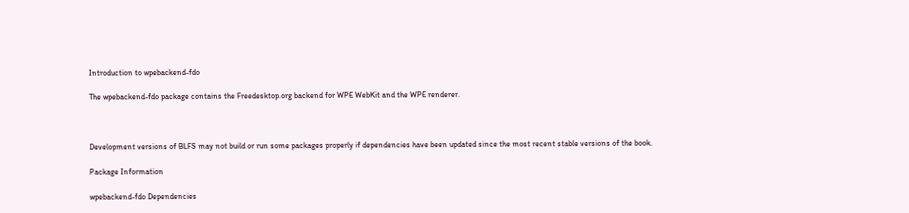Introduction to wpebackend-fdo

The wpebackend-fdo package contains the Freedesktop.org backend for WPE WebKit and the WPE renderer.



Development versions of BLFS may not build or run some packages properly if dependencies have been updated since the most recent stable versions of the book.

Package Information

wpebackend-fdo Dependencies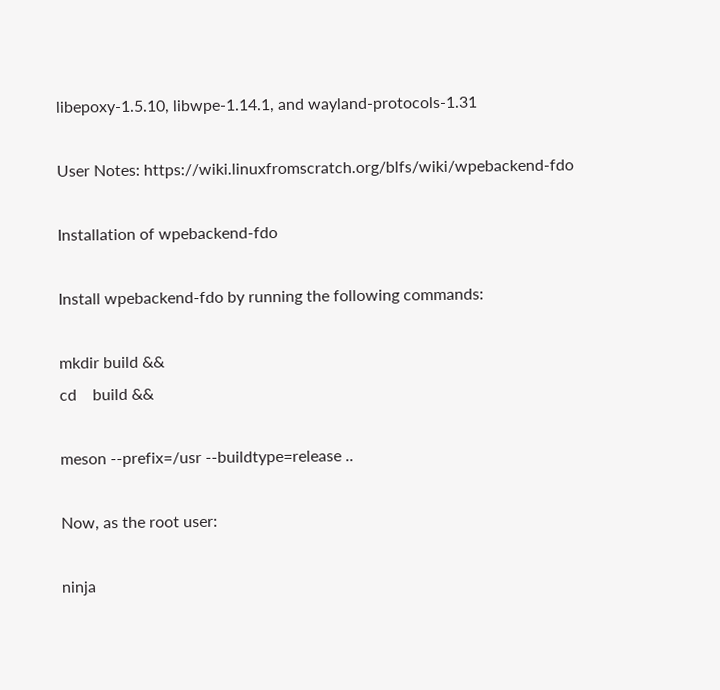libepoxy-1.5.10, libwpe-1.14.1, and wayland-protocols-1.31

User Notes: https://wiki.linuxfromscratch.org/blfs/wiki/wpebackend-fdo

Installation of wpebackend-fdo

Install wpebackend-fdo by running the following commands:

mkdir build &&
cd    build &&

meson --prefix=/usr --buildtype=release ..

Now, as the root user:

ninja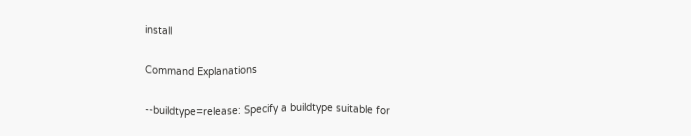install

Command Explanations

--buildtype=release: Specify a buildtype suitable for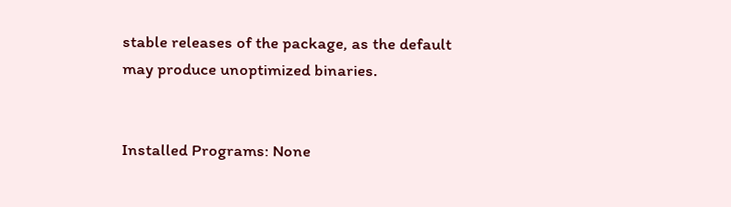stable releases of the package, as the default may produce unoptimized binaries.


Installed Programs: None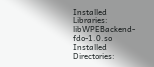Installed Libraries: libWPEBackend-fdo-1.0.so
Installed Directories: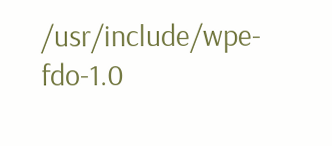/usr/include/wpe-fdo-1.0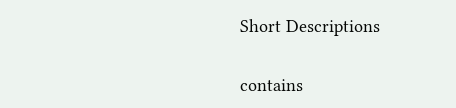Short Descriptions


contains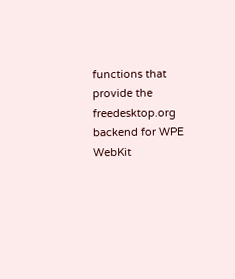functions that provide the freedesktop.org backend for WPE WebKit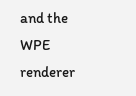and the WPE renderer